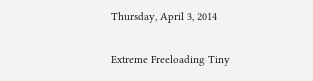Thursday, April 3, 2014

Extreme Freeloading Tiny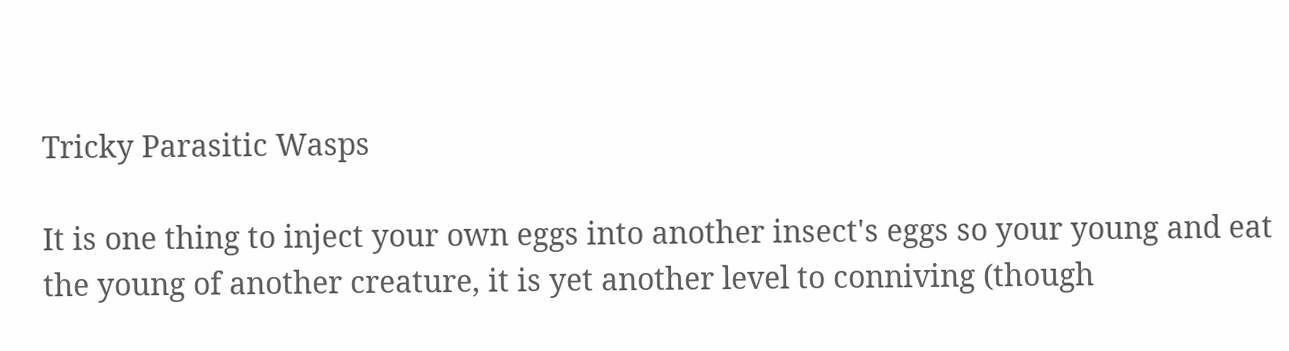Tricky Parasitic Wasps

It is one thing to inject your own eggs into another insect's eggs so your young and eat the young of another creature, it is yet another level to conniving (though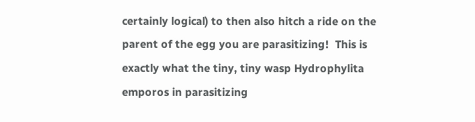certainly logical) to then also hitch a ride on the parent of the egg you are parasitizing!  This is exactly what the tiny, tiny wasp Hydrophylita emporos in parasitizing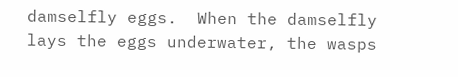damselfly eggs.  When the damselfly lays the eggs underwater, the wasps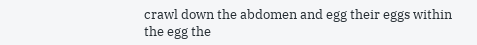crawl down the abdomen and egg their eggs within the egg the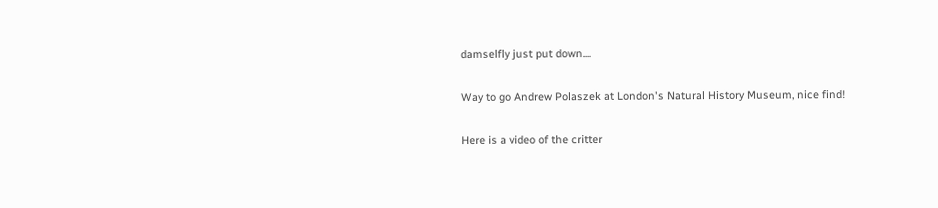damselfly just put down....

Way to go Andrew Polaszek at London's Natural History Museum, nice find!

Here is a video of the critter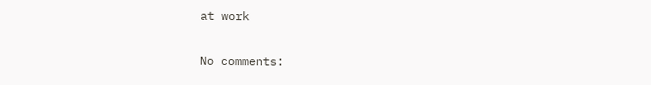at work

No comments: